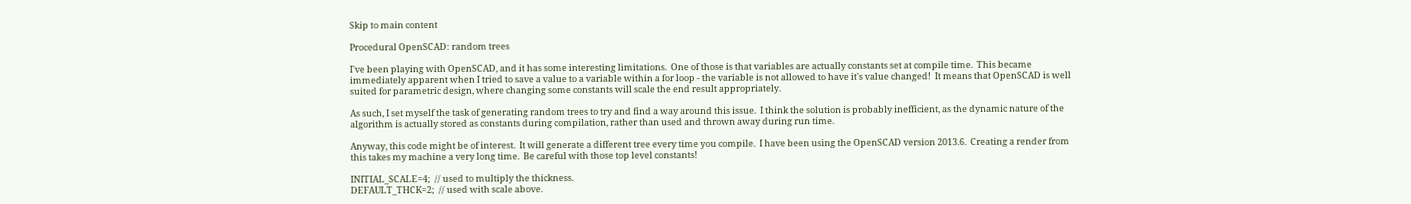Skip to main content

Procedural OpenSCAD: random trees

I've been playing with OpenSCAD, and it has some interesting limitations.  One of those is that variables are actually constants set at compile time.  This became immediately apparent when I tried to save a value to a variable within a for loop - the variable is not allowed to have it's value changed!  It means that OpenSCAD is well suited for parametric design, where changing some constants will scale the end result appropriately.

As such, I set myself the task of generating random trees to try and find a way around this issue.  I think the solution is probably inefficient, as the dynamic nature of the algorithm is actually stored as constants during compilation, rather than used and thrown away during run time.

Anyway, this code might be of interest.  It will generate a different tree every time you compile.  I have been using the OpenSCAD version 2013.6.  Creating a render from this takes my machine a very long time.  Be careful with those top level constants!

INITIAL_SCALE=4;  // used to multiply the thickness.
DEFAULT_THCK=2;  // used with scale above.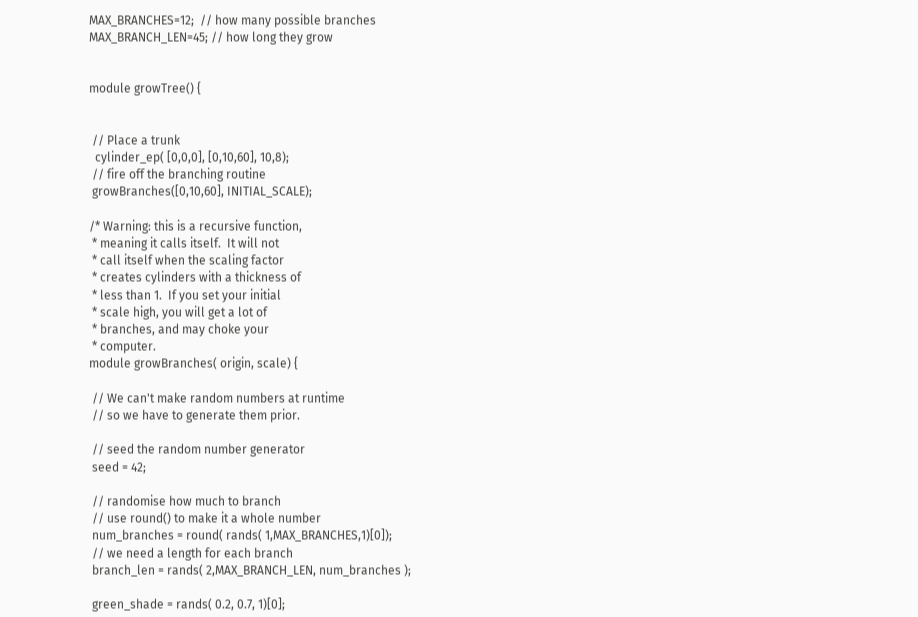MAX_BRANCHES=12;  // how many possible branches
MAX_BRANCH_LEN=45; // how long they grow


module growTree() {


 // Place a trunk
  cylinder_ep( [0,0,0], [0,10,60], 10,8);
 // fire off the branching routine
 growBranches([0,10,60], INITIAL_SCALE);

/* Warning: this is a recursive function,
 * meaning it calls itself.  It will not
 * call itself when the scaling factor
 * creates cylinders with a thickness of
 * less than 1.  If you set your initial
 * scale high, you will get a lot of
 * branches, and may choke your
 * computer.
module growBranches( origin, scale) {

 // We can't make random numbers at runtime
 // so we have to generate them prior.

 // seed the random number generator
 seed = 42;

 // randomise how much to branch
 // use round() to make it a whole number
 num_branches = round( rands( 1,MAX_BRANCHES,1)[0]);
 // we need a length for each branch
 branch_len = rands( 2,MAX_BRANCH_LEN, num_branches );

 green_shade = rands( 0.2, 0.7, 1)[0];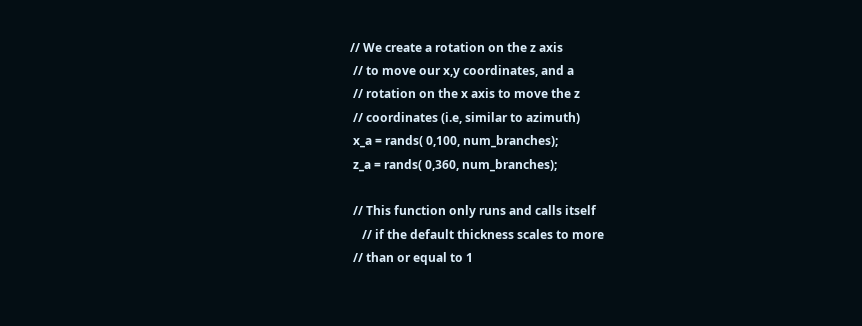// We create a rotation on the z axis
 // to move our x,y coordinates, and a
 // rotation on the x axis to move the z
 // coordinates (i.e, similar to azimuth)
 x_a = rands( 0,100, num_branches);
 z_a = rands( 0,360, num_branches);

 // This function only runs and calls itself
    // if the default thickness scales to more
 // than or equal to 1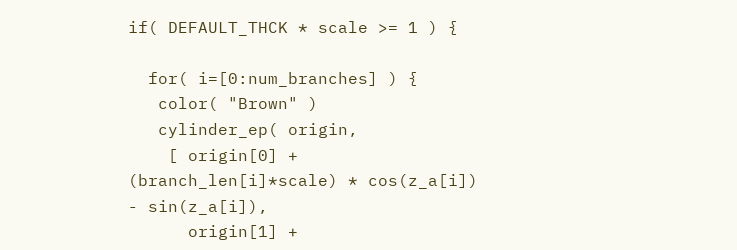if( DEFAULT_THCK * scale >= 1 ) {

  for( i=[0:num_branches] ) {
   color( "Brown" )
   cylinder_ep( origin,
    [ origin[0] + (branch_len[i]*scale) * cos(z_a[i]) - sin(z_a[i]),
      origin[1] +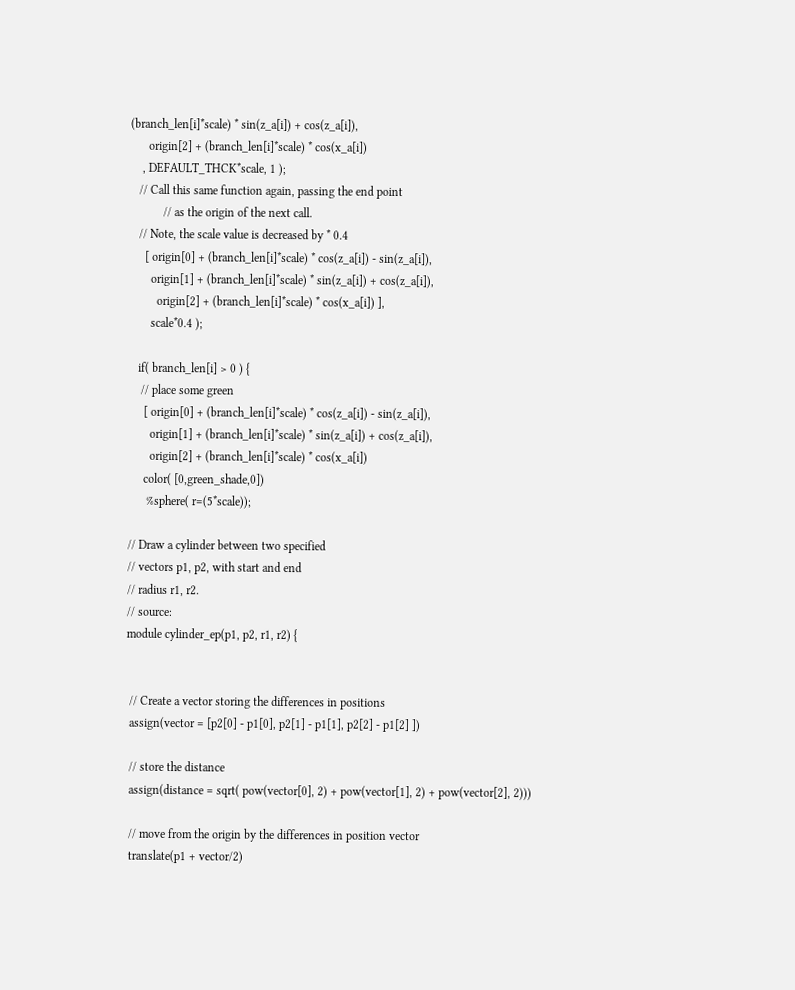(branch_len[i]*scale) * sin(z_a[i]) + cos(z_a[i]),
      origin[2] + (branch_len[i]*scale) * cos(x_a[i])
    , DEFAULT_THCK*scale, 1 );
   // Call this same function again, passing the end point
           // as the origin of the next call.
   // Note, the scale value is decreased by * 0.4
     [ origin[0] + (branch_len[i]*scale) * cos(z_a[i]) - sin(z_a[i]),
       origin[1] + (branch_len[i]*scale) * sin(z_a[i]) + cos(z_a[i]),
         origin[2] + (branch_len[i]*scale) * cos(x_a[i]) ],
       scale*0.4 );

   if( branch_len[i] > 0 ) {
    // place some green
     [ origin[0] + (branch_len[i]*scale) * cos(z_a[i]) - sin(z_a[i]),
       origin[1] + (branch_len[i]*scale) * sin(z_a[i]) + cos(z_a[i]),
       origin[2] + (branch_len[i]*scale) * cos(x_a[i])
     color( [0,green_shade,0])
      %sphere( r=(5*scale));

// Draw a cylinder between two specified
// vectors p1, p2, with start and end
// radius r1, r2.
// source:
module cylinder_ep(p1, p2, r1, r2) {


 // Create a vector storing the differences in positions
 assign(vector = [p2[0] - p1[0], p2[1] - p1[1], p2[2] - p1[2] ])

 // store the distance
 assign(distance = sqrt( pow(vector[0], 2) + pow(vector[1], 2) + pow(vector[2], 2)))

 // move from the origin by the differences in position vector
 translate(p1 + vector/2)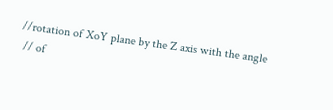//rotation of XoY plane by the Z axis with the angle
 // of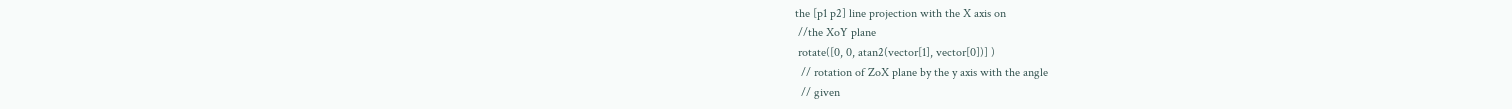the [p1 p2] line projection with the X axis on
 //the XoY plane
 rotate([0, 0, atan2(vector[1], vector[0])] )
  // rotation of ZoX plane by the y axis with the angle
  // given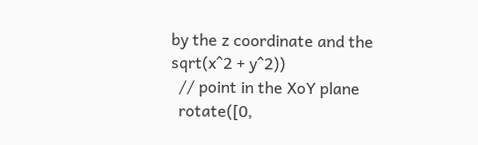by the z coordinate and the sqrt(x^2 + y^2))
  // point in the XoY plane
  rotate([0,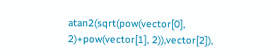atan2(sqrt(pow(vector[0], 2)+pow(vector[1], 2)),vector[2]),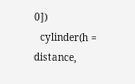0])
  cylinder(h = distance,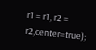r1 = r1, r2 = r2,center=true);